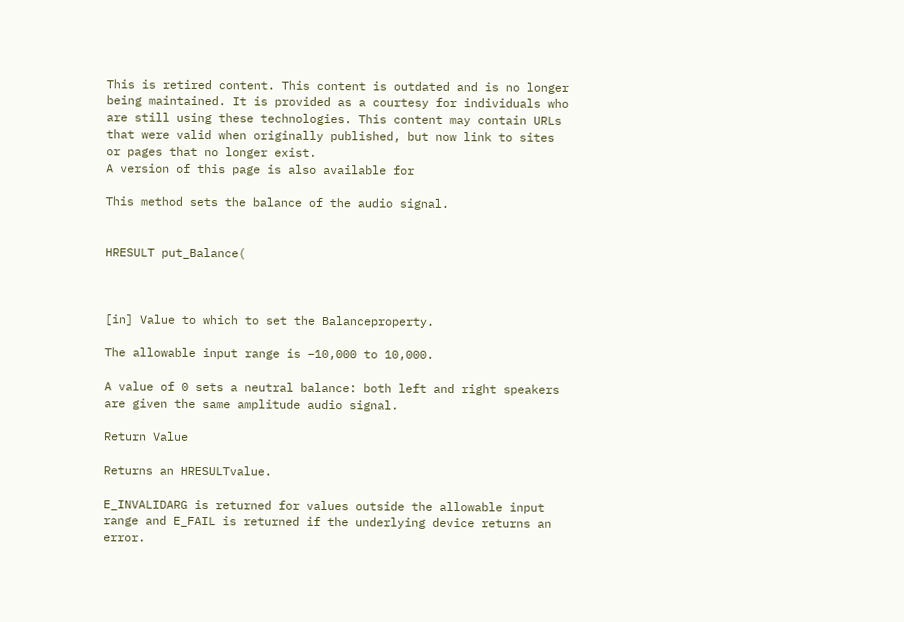This is retired content. This content is outdated and is no longer being maintained. It is provided as a courtesy for individuals who are still using these technologies. This content may contain URLs that were valid when originally published, but now link to sites or pages that no longer exist.
A version of this page is also available for

This method sets the balance of the audio signal.


HRESULT put_Balance(



[in] Value to which to set the Balanceproperty.

The allowable input range is –10,000 to 10,000.

A value of 0 sets a neutral balance: both left and right speakers are given the same amplitude audio signal.

Return Value

Returns an HRESULTvalue.

E_INVALIDARG is returned for values outside the allowable input range and E_FAIL is returned if the underlying device returns an error.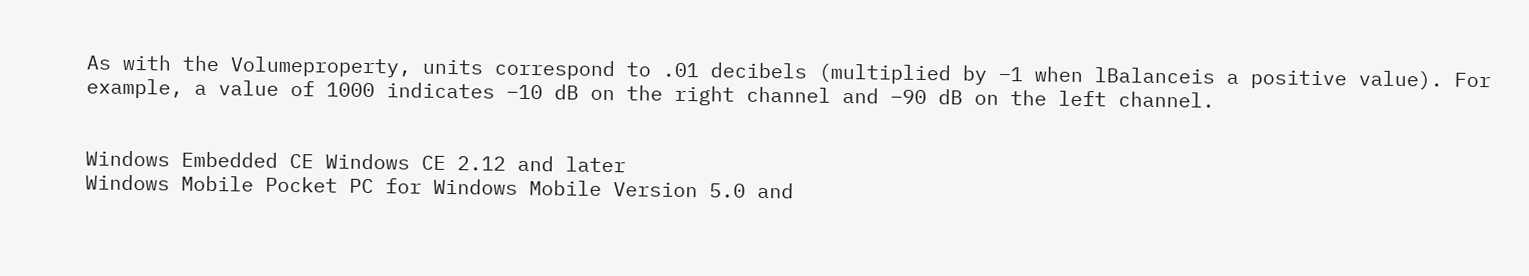As with the Volumeproperty, units correspond to .01 decibels (multiplied by –1 when lBalanceis a positive value). For example, a value of 1000 indicates –10 dB on the right channel and –90 dB on the left channel.


Windows Embedded CE Windows CE 2.12 and later
Windows Mobile Pocket PC for Windows Mobile Version 5.0 and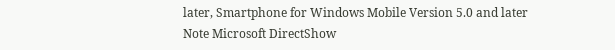later, Smartphone for Windows Mobile Version 5.0 and later
Note Microsoft DirectShow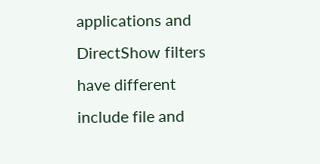applications and DirectShow filters have different include file and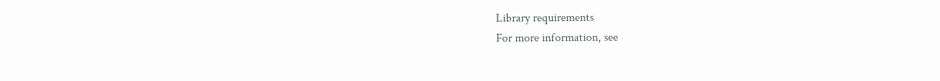Library requirements
For more information, see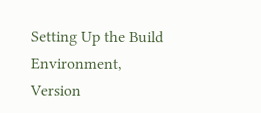Setting Up the Build Environment,
Version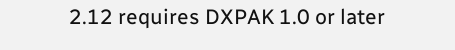2.12 requires DXPAK 1.0 or later